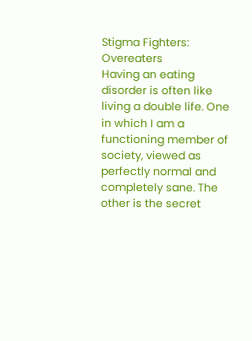Stigma Fighters: Overeaters
Having an eating disorder is often like living a double life. One in which I am a functioning member of society, viewed as perfectly normal and completely sane. The other is the secret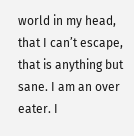world in my head, that I can’t escape, that is anything but sane. I am an over eater. I